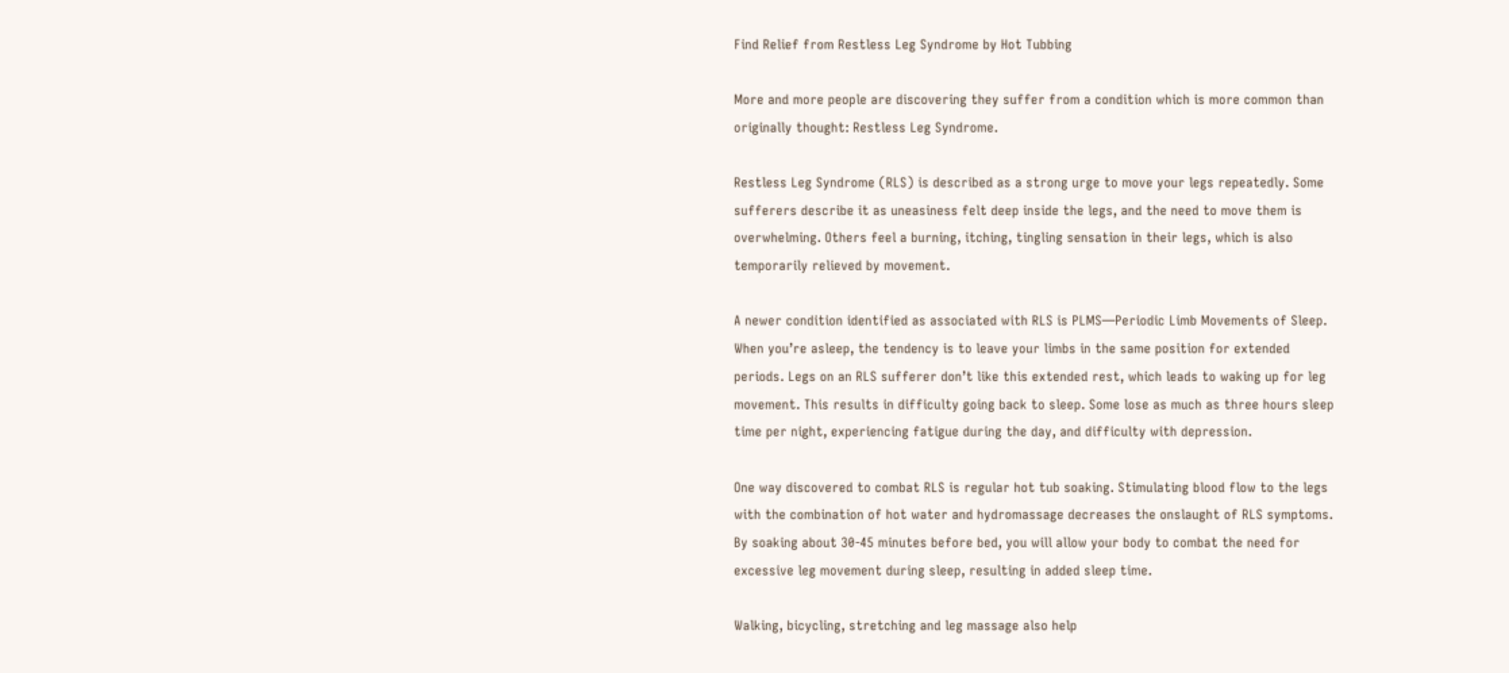Find Relief from Restless Leg Syndrome by Hot Tubbing

More and more people are discovering they suffer from a condition which is more common than originally thought: Restless Leg Syndrome.

Restless Leg Syndrome (RLS) is described as a strong urge to move your legs repeatedly. Some sufferers describe it as uneasiness felt deep inside the legs, and the need to move them is overwhelming. Others feel a burning, itching, tingling sensation in their legs, which is also temporarily relieved by movement.

A newer condition identified as associated with RLS is PLMS—Periodic Limb Movements of Sleep. When you’re asleep, the tendency is to leave your limbs in the same position for extended periods. Legs on an RLS sufferer don’t like this extended rest, which leads to waking up for leg movement. This results in difficulty going back to sleep. Some lose as much as three hours sleep time per night, experiencing fatigue during the day, and difficulty with depression.

One way discovered to combat RLS is regular hot tub soaking. Stimulating blood flow to the legs with the combination of hot water and hydromassage decreases the onslaught of RLS symptoms. By soaking about 30-45 minutes before bed, you will allow your body to combat the need for excessive leg movement during sleep, resulting in added sleep time.

Walking, bicycling, stretching and leg massage also help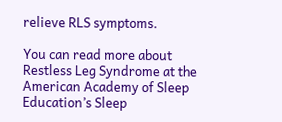relieve RLS symptoms.

You can read more about Restless Leg Syndrome at the American Academy of Sleep Education’s Sleep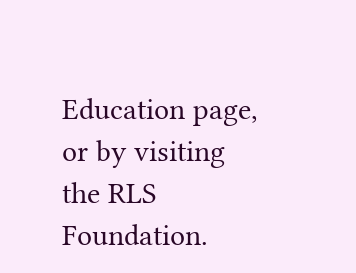Education page, or by visiting the RLS Foundation.